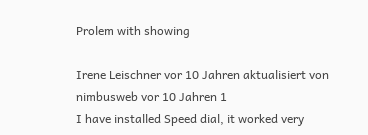Prolem with showing

Irene Leischner vor 10 Jahren aktualisiert von nimbusweb vor 10 Jahren 1
I have installed Speed dial, it worked very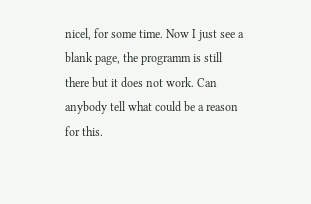nicel, for some time. Now I just see a blank page, the programm is still there but it does not work. Can anybody tell what could be a reason for this.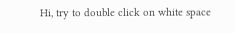Hi, try to double click on white space